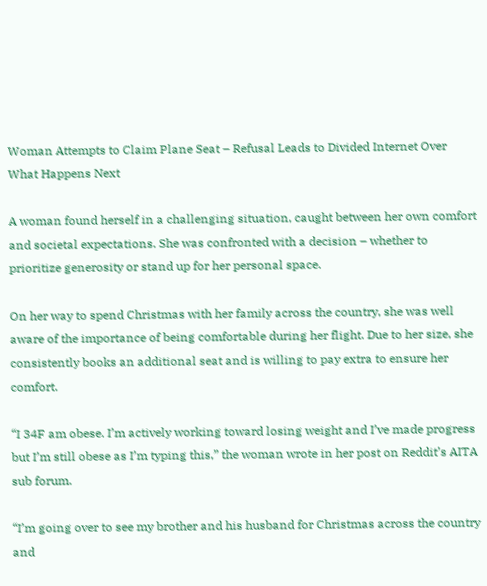Woman Attempts to Claim Plane Seat – Refusal Leads to Divided Internet Over What Happens Next

A woman found herself in a challenging situation, caught between her own comfort and societal expectations. She was confronted with a decision – whether to prioritize generosity or stand up for her personal space.

On her way to spend Christmas with her family across the country, she was well aware of the importance of being comfortable during her flight. Due to her size, she consistently books an additional seat and is willing to pay extra to ensure her comfort.

“I 34F am obese. I’m actively working toward losing weight and I’ve made progress but I’m still obese as I’m typing this,” the woman wrote in her post on Reddit’s AITA sub forum.

“I’m going over to see my brother and his husband for Christmas across the country and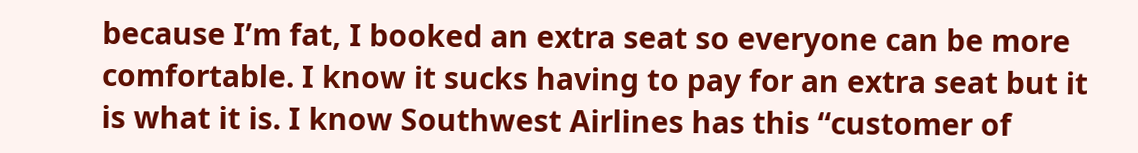because I’m fat, I booked an extra seat so everyone can be more comfortable. I know it sucks having to pay for an extra seat but it is what it is. I know Southwest Airlines has this “customer of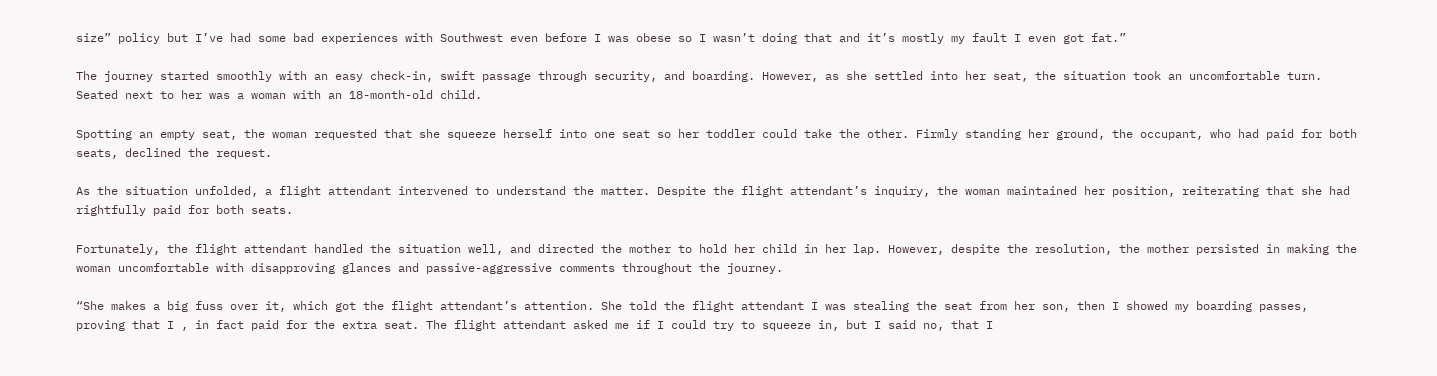size” policy but I’ve had some bad experiences with Southwest even before I was obese so I wasn’t doing that and it’s mostly my fault I even got fat.”

The journey started smoothly with an easy check-in, swift passage through security, and boarding. However, as she settled into her seat, the situation took an uncomfortable turn. Seated next to her was a woman with an 18-month-old child.

Spotting an empty seat, the woman requested that she squeeze herself into one seat so her toddler could take the other. Firmly standing her ground, the occupant, who had paid for both seats, declined the request.

As the situation unfolded, a flight attendant intervened to understand the matter. Despite the flight attendant’s inquiry, the woman maintained her position, reiterating that she had rightfully paid for both seats.

Fortunately, the flight attendant handled the situation well, and directed the mother to hold her child in her lap. However, despite the resolution, the mother persisted in making the woman uncomfortable with disapproving glances and passive-aggressive comments throughout the journey.

“She makes a big fuss over it, which got the flight attendant’s attention. She told the flight attendant I was stealing the seat from her son, then I showed my boarding passes, proving that I , in fact paid for the extra seat. The flight attendant asked me if I could try to squeeze in, but I said no, that I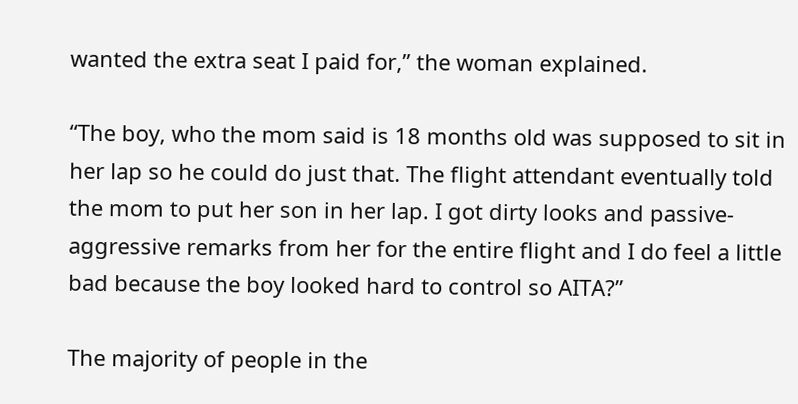wanted the extra seat I paid for,” the woman explained.

“The boy, who the mom said is 18 months old was supposed to sit in her lap so he could do just that. The flight attendant eventually told the mom to put her son in her lap. I got dirty looks and passive-aggressive remarks from her for the entire flight and I do feel a little bad because the boy looked hard to control so AITA?”

The majority of people in the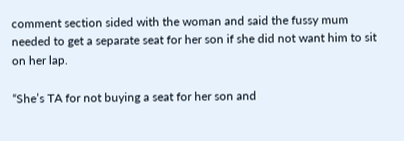comment section sided with the woman and said the fussy mum needed to get a separate seat for her son if she did not want him to sit on her lap.

“She’s TA for not buying a seat for her son and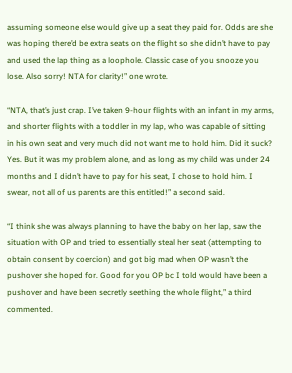assuming someone else would give up a seat they paid for. Odds are she was hoping there’d be extra seats on the flight so she didn’t have to pay and used the lap thing as a loophole. Classic case of you snooze you lose. Also sorry! NTA for clarity!” one wrote.

“NTA, that’s just crap. I’ve taken 9-hour flights with an infant in my arms, and shorter flights with a toddler in my lap, who was capable of sitting in his own seat and very much did not want me to hold him. Did it suck? Yes. But it was my problem alone, and as long as my child was under 24 months and I didn’t have to pay for his seat, I chose to hold him. I swear, not all of us parents are this entitled!” a second said.

“I think she was always planning to have the baby on her lap, saw the situation with OP and tried to essentially steal her seat (attempting to obtain consent by coercion) and got big mad when OP wasn’t the pushover she hoped for. Good for you OP bc I told would have been a pushover and have been secretly seething the whole flight,” a third commented.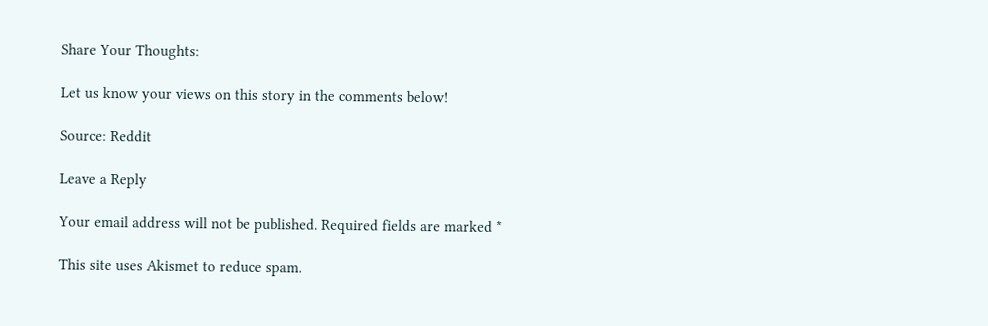Share Your Thoughts:

Let us know your views on this story in the comments below!

Source: Reddit

Leave a Reply

Your email address will not be published. Required fields are marked *

This site uses Akismet to reduce spam.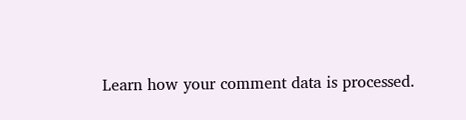Learn how your comment data is processed.